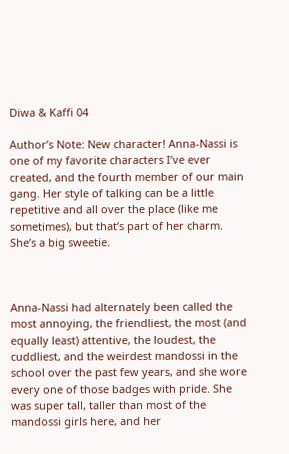Diwa & Kaffi 04

Author’s Note: New character! Anna-Nassi is one of my favorite characters I’ve ever created, and the fourth member of our main gang. Her style of talking can be a little repetitive and all over the place (like me sometimes), but that’s part of her charm. She’s a big sweetie.



Anna-Nassi had alternately been called the most annoying, the friendliest, the most (and equally least) attentive, the loudest, the cuddliest, and the weirdest mandossi in the school over the past few years, and she wore every one of those badges with pride. She was super tall, taller than most of the mandossi girls here, and her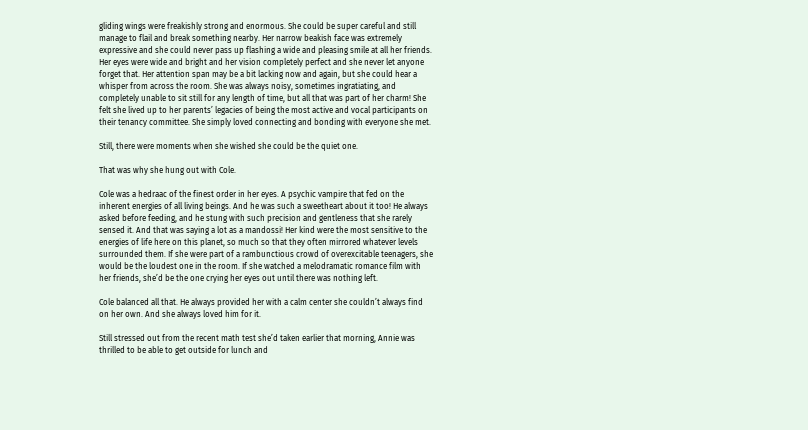gliding wings were freakishly strong and enormous. She could be super careful and still manage to flail and break something nearby. Her narrow beakish face was extremely expressive and she could never pass up flashing a wide and pleasing smile at all her friends. Her eyes were wide and bright and her vision completely perfect and she never let anyone forget that. Her attention span may be a bit lacking now and again, but she could hear a whisper from across the room. She was always noisy, sometimes ingratiating, and completely unable to sit still for any length of time, but all that was part of her charm! She felt she lived up to her parents’ legacies of being the most active and vocal participants on their tenancy committee. She simply loved connecting and bonding with everyone she met.

Still, there were moments when she wished she could be the quiet one.

That was why she hung out with Cole.

Cole was a hedraac of the finest order in her eyes. A psychic vampire that fed on the inherent energies of all living beings. And he was such a sweetheart about it too! He always asked before feeding, and he stung with such precision and gentleness that she rarely sensed it. And that was saying a lot as a mandossi! Her kind were the most sensitive to the energies of life here on this planet, so much so that they often mirrored whatever levels surrounded them. If she were part of a rambunctious crowd of overexcitable teenagers, she would be the loudest one in the room. If she watched a melodramatic romance film with her friends, she’d be the one crying her eyes out until there was nothing left.

Cole balanced all that. He always provided her with a calm center she couldn’t always find on her own. And she always loved him for it.

Still stressed out from the recent math test she’d taken earlier that morning, Annie was thrilled to be able to get outside for lunch and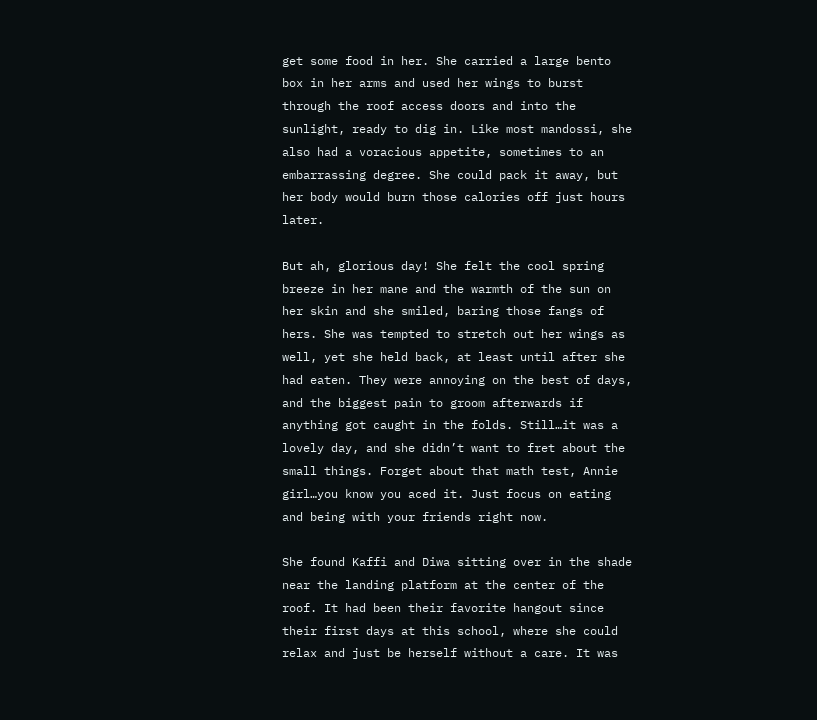get some food in her. She carried a large bento box in her arms and used her wings to burst through the roof access doors and into the sunlight, ready to dig in. Like most mandossi, she also had a voracious appetite, sometimes to an embarrassing degree. She could pack it away, but her body would burn those calories off just hours later.

But ah, glorious day! She felt the cool spring breeze in her mane and the warmth of the sun on her skin and she smiled, baring those fangs of hers. She was tempted to stretch out her wings as well, yet she held back, at least until after she had eaten. They were annoying on the best of days, and the biggest pain to groom afterwards if anything got caught in the folds. Still…it was a lovely day, and she didn’t want to fret about the small things. Forget about that math test, Annie girl…you know you aced it. Just focus on eating and being with your friends right now.

She found Kaffi and Diwa sitting over in the shade near the landing platform at the center of the roof. It had been their favorite hangout since their first days at this school, where she could relax and just be herself without a care. It was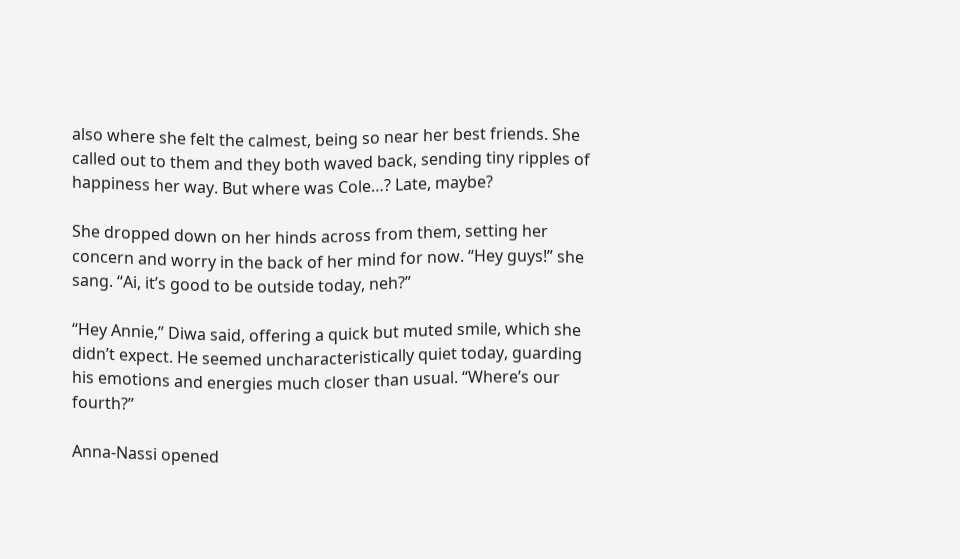also where she felt the calmest, being so near her best friends. She called out to them and they both waved back, sending tiny ripples of happiness her way. But where was Cole…? Late, maybe?

She dropped down on her hinds across from them, setting her concern and worry in the back of her mind for now. “Hey guys!” she sang. “Ai, it’s good to be outside today, neh?”

“Hey Annie,” Diwa said, offering a quick but muted smile, which she didn’t expect. He seemed uncharacteristically quiet today, guarding his emotions and energies much closer than usual. “Where’s our fourth?”

Anna-Nassi opened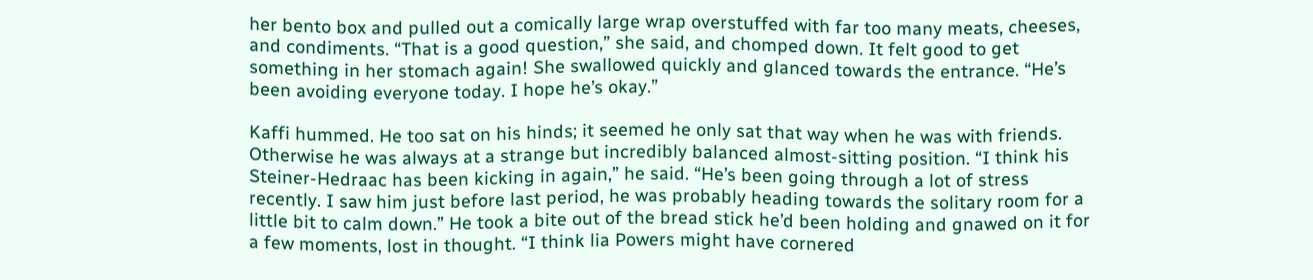her bento box and pulled out a comically large wrap overstuffed with far too many meats, cheeses, and condiments. “That is a good question,” she said, and chomped down. It felt good to get something in her stomach again! She swallowed quickly and glanced towards the entrance. “He’s been avoiding everyone today. I hope he’s okay.”

Kaffi hummed. He too sat on his hinds; it seemed he only sat that way when he was with friends. Otherwise he was always at a strange but incredibly balanced almost-sitting position. “I think his Steiner-Hedraac has been kicking in again,” he said. “He’s been going through a lot of stress recently. I saw him just before last period, he was probably heading towards the solitary room for a little bit to calm down.” He took a bite out of the bread stick he’d been holding and gnawed on it for a few moments, lost in thought. “I think lia Powers might have cornered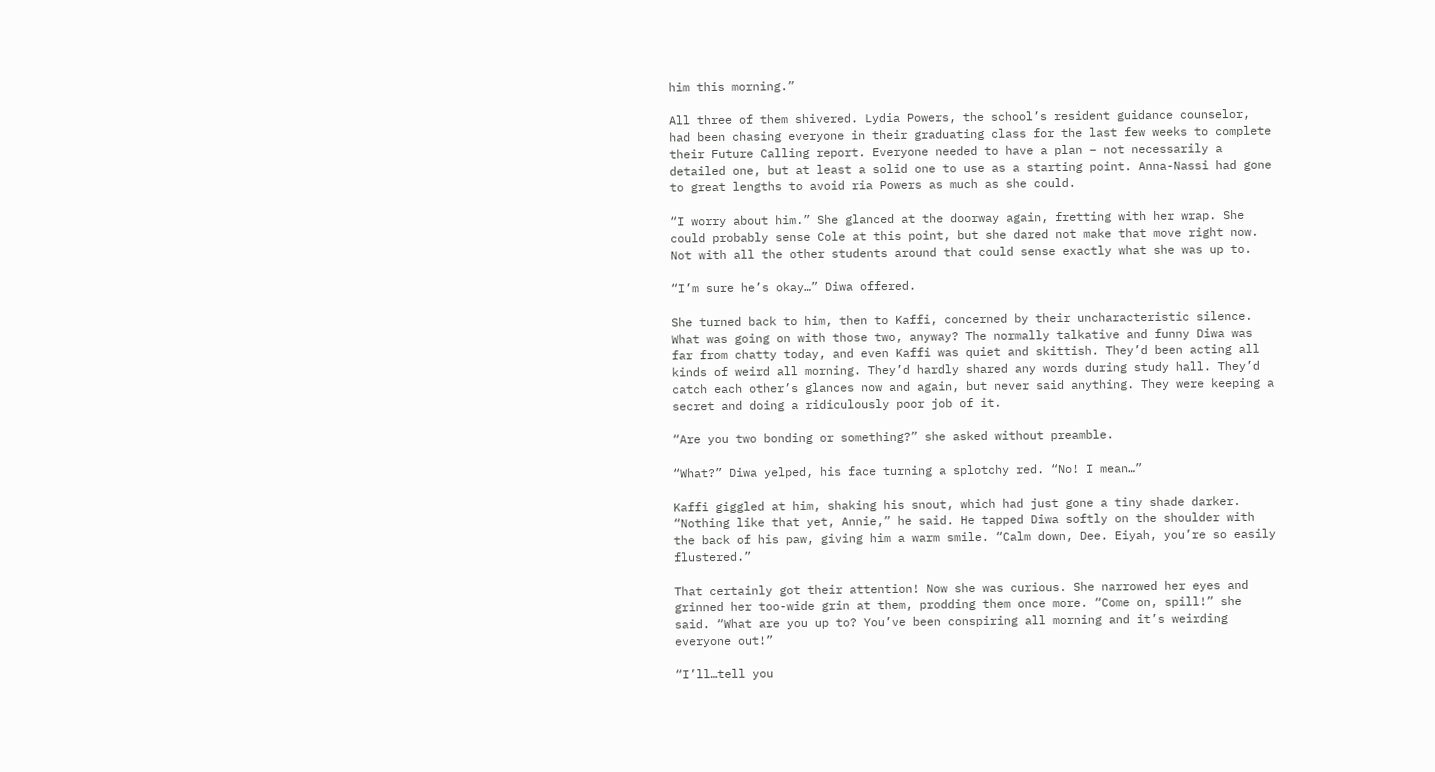him this morning.”

All three of them shivered. Lydia Powers, the school’s resident guidance counselor, had been chasing everyone in their graduating class for the last few weeks to complete their Future Calling report. Everyone needed to have a plan – not necessarily a detailed one, but at least a solid one to use as a starting point. Anna-Nassi had gone to great lengths to avoid ria Powers as much as she could.

“I worry about him.” She glanced at the doorway again, fretting with her wrap. She could probably sense Cole at this point, but she dared not make that move right now. Not with all the other students around that could sense exactly what she was up to.

“I’m sure he’s okay…” Diwa offered.

She turned back to him, then to Kaffi, concerned by their uncharacteristic silence. What was going on with those two, anyway? The normally talkative and funny Diwa was far from chatty today, and even Kaffi was quiet and skittish. They’d been acting all kinds of weird all morning. They’d hardly shared any words during study hall. They’d catch each other’s glances now and again, but never said anything. They were keeping a secret and doing a ridiculously poor job of it.

“Are you two bonding or something?” she asked without preamble.

“What?” Diwa yelped, his face turning a splotchy red. “No! I mean…”

Kaffi giggled at him, shaking his snout, which had just gone a tiny shade darker. “Nothing like that yet, Annie,” he said. He tapped Diwa softly on the shoulder with the back of his paw, giving him a warm smile. “Calm down, Dee. Eiyah, you’re so easily flustered.”

That certainly got their attention! Now she was curious. She narrowed her eyes and grinned her too-wide grin at them, prodding them once more. “Come on, spill!” she said. “What are you up to? You’ve been conspiring all morning and it’s weirding everyone out!”

“I’ll…tell you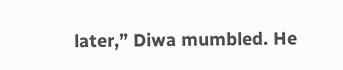later,” Diwa mumbled. He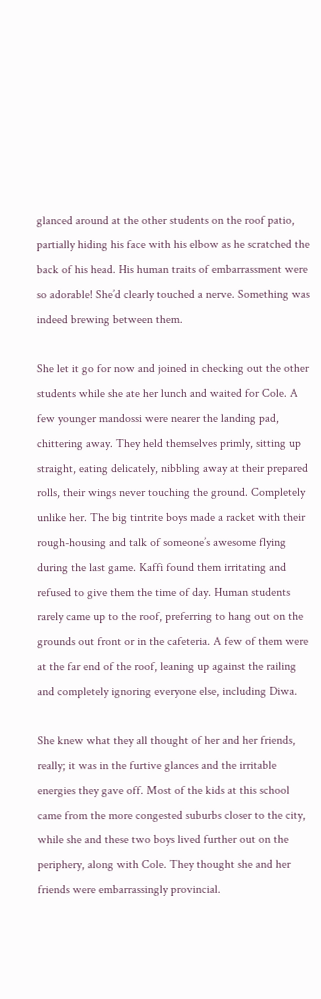glanced around at the other students on the roof patio, partially hiding his face with his elbow as he scratched the back of his head. His human traits of embarrassment were so adorable! She’d clearly touched a nerve. Something was indeed brewing between them.

She let it go for now and joined in checking out the other students while she ate her lunch and waited for Cole. A few younger mandossi were nearer the landing pad, chittering away. They held themselves primly, sitting up straight, eating delicately, nibbling away at their prepared rolls, their wings never touching the ground. Completely unlike her. The big tintrite boys made a racket with their rough-housing and talk of someone’s awesome flying during the last game. Kaffi found them irritating and refused to give them the time of day. Human students rarely came up to the roof, preferring to hang out on the grounds out front or in the cafeteria. A few of them were at the far end of the roof, leaning up against the railing and completely ignoring everyone else, including Diwa.

She knew what they all thought of her and her friends, really; it was in the furtive glances and the irritable energies they gave off. Most of the kids at this school came from the more congested suburbs closer to the city, while she and these two boys lived further out on the periphery, along with Cole. They thought she and her friends were embarrassingly provincial.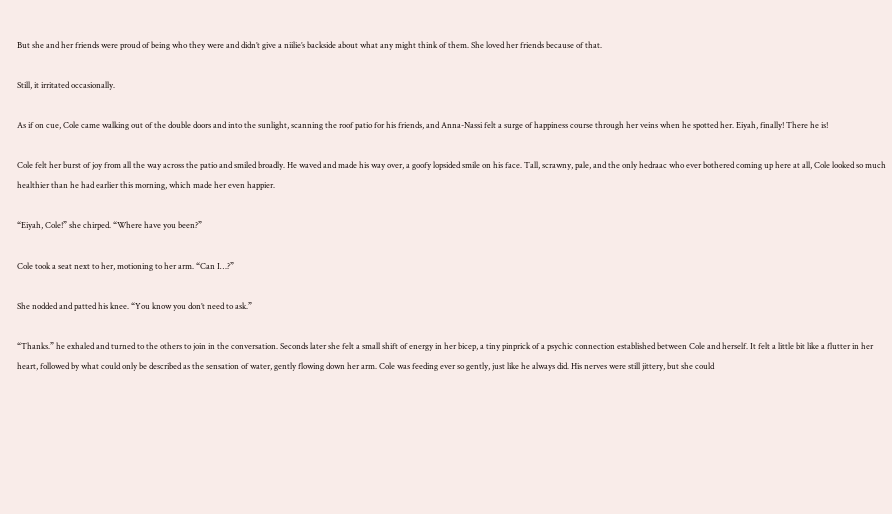But she and her friends were proud of being who they were and didn’t give a niilie’s backside about what any might think of them. She loved her friends because of that.

Still, it irritated occasionally.

As if on cue, Cole came walking out of the double doors and into the sunlight, scanning the roof patio for his friends, and Anna-Nassi felt a surge of happiness course through her veins when he spotted her. Eiyah, finally! There he is!

Cole felt her burst of joy from all the way across the patio and smiled broadly. He waved and made his way over, a goofy lopsided smile on his face. Tall, scrawny, pale, and the only hedraac who ever bothered coming up here at all, Cole looked so much healthier than he had earlier this morning, which made her even happier.

“Eiyah, Cole!” she chirped. “Where have you been?”

Cole took a seat next to her, motioning to her arm. “Can I…?”

She nodded and patted his knee. “You know you don’t need to ask.”

“Thanks.” he exhaled and turned to the others to join in the conversation. Seconds later she felt a small shift of energy in her bicep, a tiny pinprick of a psychic connection established between Cole and herself. It felt a little bit like a flutter in her heart, followed by what could only be described as the sensation of water, gently flowing down her arm. Cole was feeding ever so gently, just like he always did. His nerves were still jittery, but she could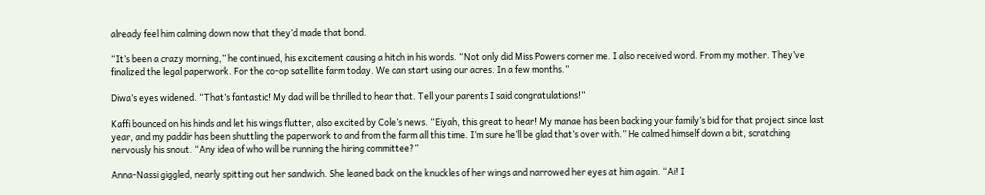already feel him calming down now that they’d made that bond.

“It’s been a crazy morning,” he continued, his excitement causing a hitch in his words. “Not only did Miss Powers corner me. I also received word. From my mother. They’ve finalized the legal paperwork. For the co-op satellite farm today. We can start using our acres. In a few months.”

Diwa’s eyes widened. “That’s fantastic! My dad will be thrilled to hear that. Tell your parents I said congratulations!”

Kaffi bounced on his hinds and let his wings flutter, also excited by Cole’s news. “Eiyah, this great to hear! My manae has been backing your family’s bid for that project since last year, and my paddir has been shuttling the paperwork to and from the farm all this time. I’m sure he’ll be glad that’s over with.” He calmed himself down a bit, scratching nervously his snout. “Any idea of who will be running the hiring committee?”

Anna-Nassi giggled, nearly spitting out her sandwich. She leaned back on the knuckles of her wings and narrowed her eyes at him again. “Ai! I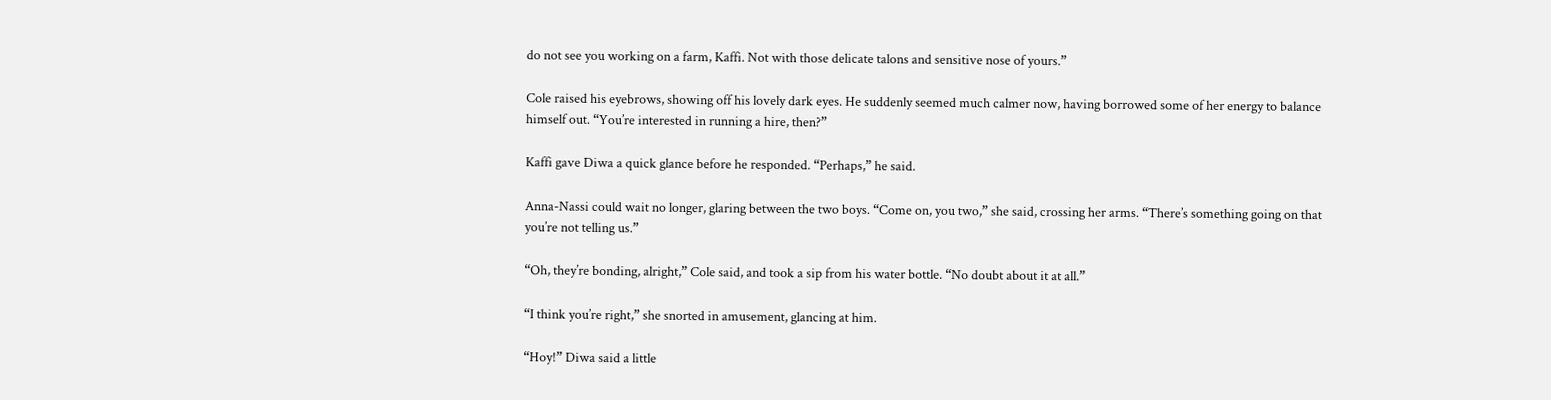do not see you working on a farm, Kaffi. Not with those delicate talons and sensitive nose of yours.”

Cole raised his eyebrows, showing off his lovely dark eyes. He suddenly seemed much calmer now, having borrowed some of her energy to balance himself out. “You’re interested in running a hire, then?”

Kaffi gave Diwa a quick glance before he responded. “Perhaps,” he said.

Anna-Nassi could wait no longer, glaring between the two boys. “Come on, you two,” she said, crossing her arms. “There’s something going on that you’re not telling us.”

“Oh, they’re bonding, alright,” Cole said, and took a sip from his water bottle. “No doubt about it at all.”

“I think you’re right,” she snorted in amusement, glancing at him.

“Hoy!” Diwa said a little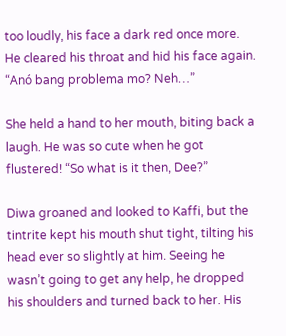too loudly, his face a dark red once more. He cleared his throat and hid his face again. “Anó bang problema mo? Neh…”

She held a hand to her mouth, biting back a laugh. He was so cute when he got flustered! “So what is it then, Dee?”

Diwa groaned and looked to Kaffi, but the tintrite kept his mouth shut tight, tilting his head ever so slightly at him. Seeing he wasn’t going to get any help, he dropped his shoulders and turned back to her. His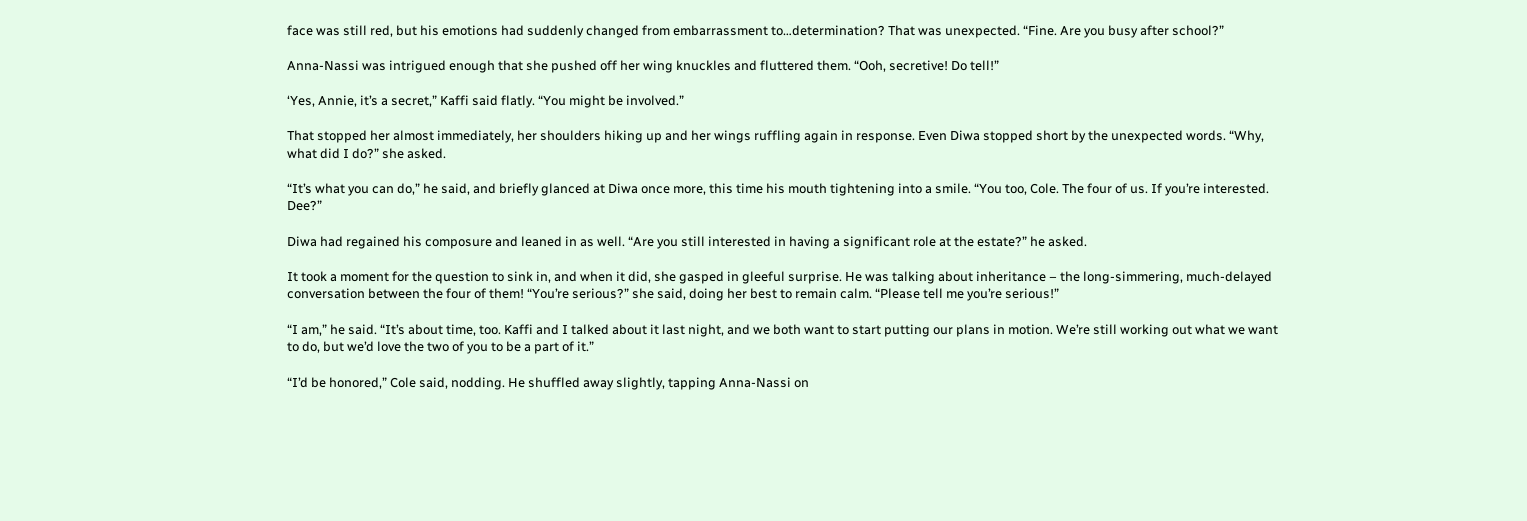face was still red, but his emotions had suddenly changed from embarrassment to…determination? That was unexpected. “Fine. Are you busy after school?”

Anna-Nassi was intrigued enough that she pushed off her wing knuckles and fluttered them. “Ooh, secretive! Do tell!”

‘Yes, Annie, it’s a secret,” Kaffi said flatly. “You might be involved.”

That stopped her almost immediately, her shoulders hiking up and her wings ruffling again in response. Even Diwa stopped short by the unexpected words. “Why, what did I do?” she asked.

“It’s what you can do,” he said, and briefly glanced at Diwa once more, this time his mouth tightening into a smile. “You too, Cole. The four of us. If you’re interested. Dee?”

Diwa had regained his composure and leaned in as well. “Are you still interested in having a significant role at the estate?” he asked.

It took a moment for the question to sink in, and when it did, she gasped in gleeful surprise. He was talking about inheritance – the long-simmering, much-delayed conversation between the four of them! “You’re serious?” she said, doing her best to remain calm. “Please tell me you’re serious!”

“I am,” he said. “It’s about time, too. Kaffi and I talked about it last night, and we both want to start putting our plans in motion. We’re still working out what we want to do, but we’d love the two of you to be a part of it.”

“I’d be honored,” Cole said, nodding. He shuffled away slightly, tapping Anna-Nassi on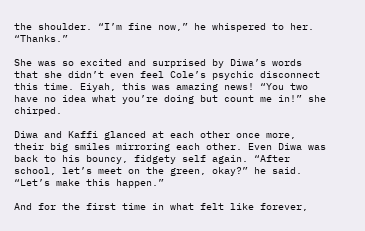the shoulder. “I’m fine now,” he whispered to her. “Thanks.”

She was so excited and surprised by Diwa’s words that she didn’t even feel Cole’s psychic disconnect this time. Eiyah, this was amazing news! “You two have no idea what you’re doing but count me in!” she chirped.

Diwa and Kaffi glanced at each other once more, their big smiles mirroring each other. Even Diwa was back to his bouncy, fidgety self again. “After school, let’s meet on the green, okay?” he said. “Let’s make this happen.”

And for the first time in what felt like forever,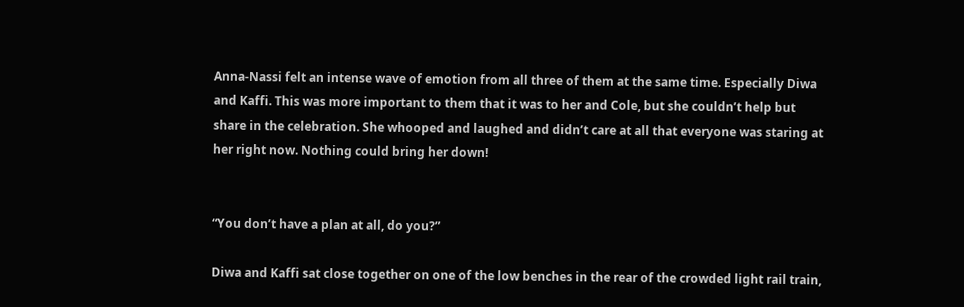Anna-Nassi felt an intense wave of emotion from all three of them at the same time. Especially Diwa and Kaffi. This was more important to them that it was to her and Cole, but she couldn’t help but share in the celebration. She whooped and laughed and didn’t care at all that everyone was staring at her right now. Nothing could bring her down!


“You don’t have a plan at all, do you?”

Diwa and Kaffi sat close together on one of the low benches in the rear of the crowded light rail train,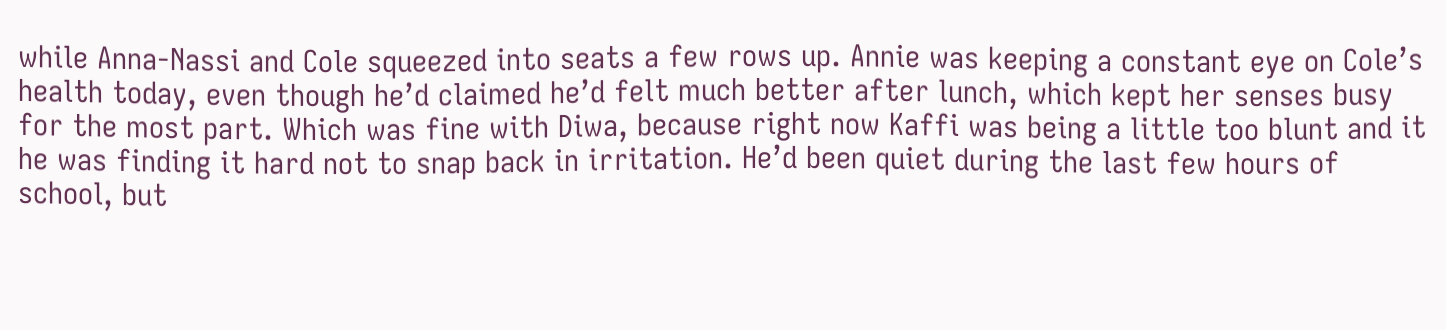while Anna-Nassi and Cole squeezed into seats a few rows up. Annie was keeping a constant eye on Cole’s health today, even though he’d claimed he’d felt much better after lunch, which kept her senses busy for the most part. Which was fine with Diwa, because right now Kaffi was being a little too blunt and it he was finding it hard not to snap back in irritation. He’d been quiet during the last few hours of school, but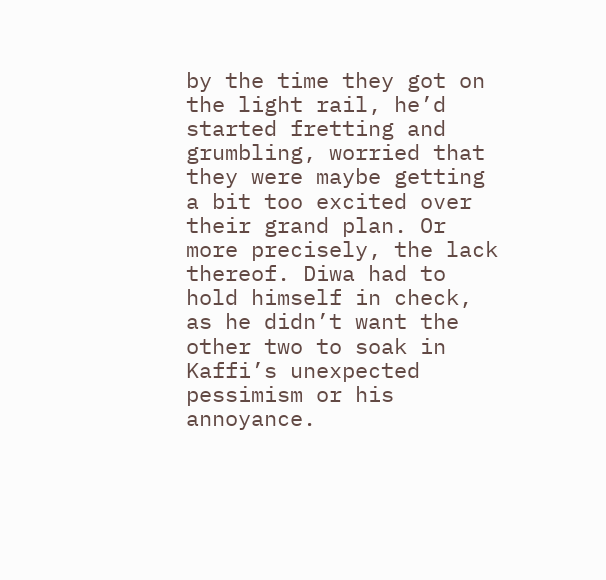by the time they got on the light rail, he’d started fretting and grumbling, worried that they were maybe getting a bit too excited over their grand plan. Or more precisely, the lack thereof. Diwa had to hold himself in check, as he didn’t want the other two to soak in Kaffi’s unexpected pessimism or his annoyance.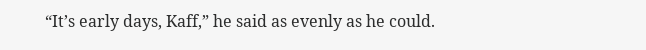“It’s early days, Kaff,” he said as evenly as he could.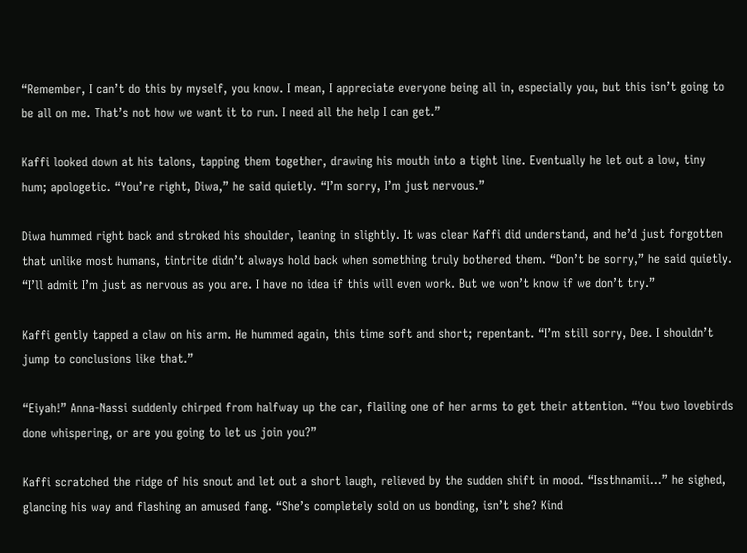“Remember, I can’t do this by myself, you know. I mean, I appreciate everyone being all in, especially you, but this isn’t going to be all on me. That’s not how we want it to run. I need all the help I can get.”

Kaffi looked down at his talons, tapping them together, drawing his mouth into a tight line. Eventually he let out a low, tiny hum; apologetic. “You’re right, Diwa,” he said quietly. “I’m sorry, I’m just nervous.”

Diwa hummed right back and stroked his shoulder, leaning in slightly. It was clear Kaffi did understand, and he’d just forgotten that unlike most humans, tintrite didn’t always hold back when something truly bothered them. “Don’t be sorry,” he said quietly. “I’ll admit I’m just as nervous as you are. I have no idea if this will even work. But we won’t know if we don’t try.”

Kaffi gently tapped a claw on his arm. He hummed again, this time soft and short; repentant. “I’m still sorry, Dee. I shouldn’t jump to conclusions like that.”

“Eiyah!” Anna-Nassi suddenly chirped from halfway up the car, flailing one of her arms to get their attention. “You two lovebirds done whispering, or are you going to let us join you?”

Kaffi scratched the ridge of his snout and let out a short laugh, relieved by the sudden shift in mood. “Issthnamii…” he sighed, glancing his way and flashing an amused fang. “She’s completely sold on us bonding, isn’t she? Kind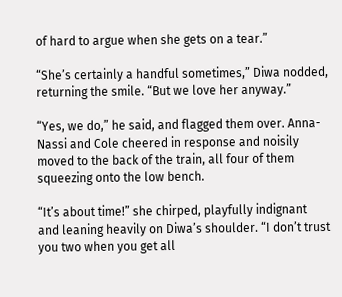of hard to argue when she gets on a tear.”

“She’s certainly a handful sometimes,” Diwa nodded, returning the smile. “But we love her anyway.”

“Yes, we do,” he said, and flagged them over. Anna-Nassi and Cole cheered in response and noisily moved to the back of the train, all four of them squeezing onto the low bench.

“It’s about time!” she chirped, playfully indignant and leaning heavily on Diwa’s shoulder. “I don’t trust you two when you get all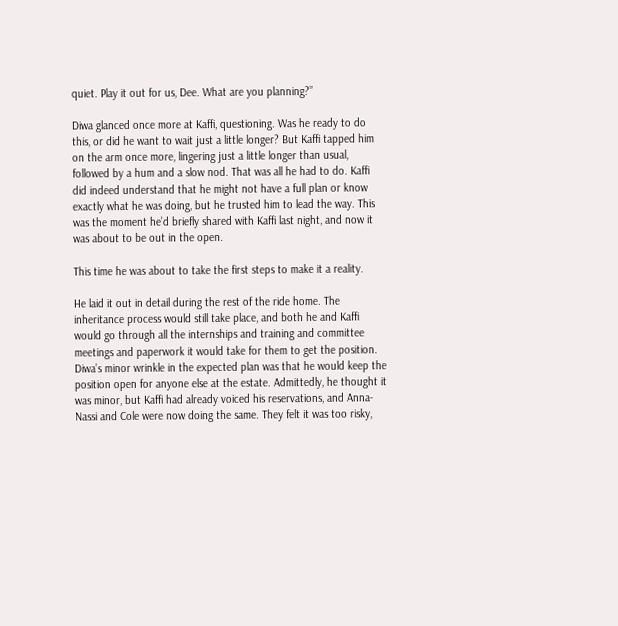quiet. Play it out for us, Dee. What are you planning?”

Diwa glanced once more at Kaffi, questioning. Was he ready to do this, or did he want to wait just a little longer? But Kaffi tapped him on the arm once more, lingering just a little longer than usual, followed by a hum and a slow nod. That was all he had to do. Kaffi did indeed understand that he might not have a full plan or know exactly what he was doing, but he trusted him to lead the way. This was the moment he’d briefly shared with Kaffi last night, and now it was about to be out in the open.

This time he was about to take the first steps to make it a reality.

He laid it out in detail during the rest of the ride home. The inheritance process would still take place, and both he and Kaffi would go through all the internships and training and committee meetings and paperwork it would take for them to get the position. Diwa’s minor wrinkle in the expected plan was that he would keep the position open for anyone else at the estate. Admittedly, he thought it was minor, but Kaffi had already voiced his reservations, and Anna-Nassi and Cole were now doing the same. They felt it was too risky,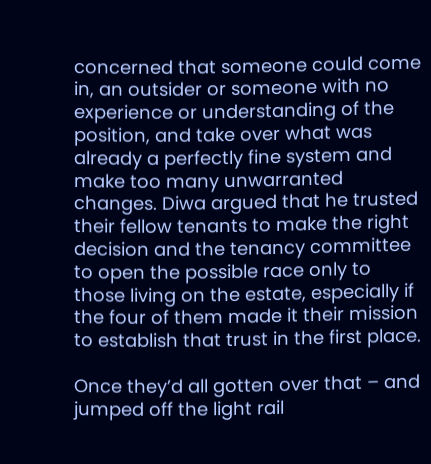concerned that someone could come in, an outsider or someone with no experience or understanding of the position, and take over what was already a perfectly fine system and make too many unwarranted changes. Diwa argued that he trusted their fellow tenants to make the right decision and the tenancy committee to open the possible race only to those living on the estate, especially if the four of them made it their mission to establish that trust in the first place.

Once they’d all gotten over that – and jumped off the light rail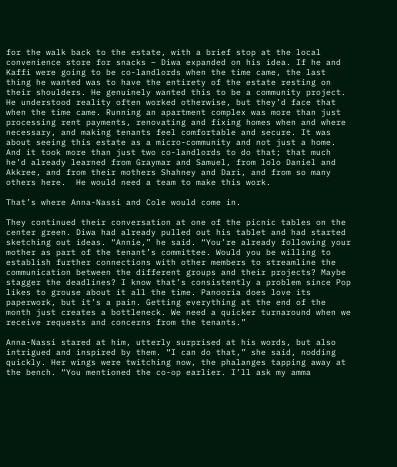for the walk back to the estate, with a brief stop at the local convenience store for snacks – Diwa expanded on his idea. If he and Kaffi were going to be co-landlords when the time came, the last thing he wanted was to have the entirety of the estate resting on their shoulders. He genuinely wanted this to be a community project. He understood reality often worked otherwise, but they’d face that when the time came. Running an apartment complex was more than just processing rent payments, renovating and fixing homes when and where necessary, and making tenants feel comfortable and secure. It was about seeing this estate as a micro-community and not just a home. And it took more than just two co-landlords to do that; that much he’d already learned from Graymar and Samuel, from lolo Daniel and Akkree, and from their mothers Shahney and Dari, and from so many others here.  He would need a team to make this work.

That’s where Anna-Nassi and Cole would come in.

They continued their conversation at one of the picnic tables on the center green. Diwa had already pulled out his tablet and had started sketching out ideas. “Annie,” he said. “You’re already following your mother as part of the tenant’s committee. Would you be willing to establish further connections with other members to streamline the communication between the different groups and their projects? Maybe stagger the deadlines? I know that’s consistently a problem since Pop likes to grouse about it all the time. Panooria does love its paperwork, but it’s a pain. Getting everything at the end of the month just creates a bottleneck. We need a quicker turnaround when we receive requests and concerns from the tenants.”

Anna-Nassi stared at him, utterly surprised at his words, but also intrigued and inspired by them. “I can do that,” she said, nodding quickly. Her wings were twitching now, the phalanges tapping away at the bench. “You mentioned the co-op earlier. I’ll ask my amma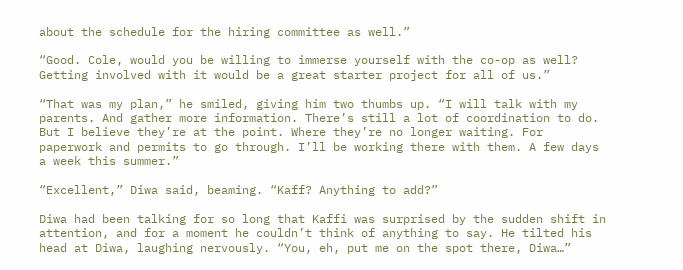about the schedule for the hiring committee as well.”

“Good. Cole, would you be willing to immerse yourself with the co-op as well? Getting involved with it would be a great starter project for all of us.”

“That was my plan,” he smiled, giving him two thumbs up. “I will talk with my parents. And gather more information. There’s still a lot of coordination to do. But I believe they’re at the point. Where they’re no longer waiting. For paperwork and permits to go through. I’ll be working there with them. A few days a week this summer.”

“Excellent,” Diwa said, beaming. “Kaff? Anything to add?”

Diwa had been talking for so long that Kaffi was surprised by the sudden shift in attention, and for a moment he couldn’t think of anything to say. He tilted his head at Diwa, laughing nervously. “You, eh, put me on the spot there, Diwa…”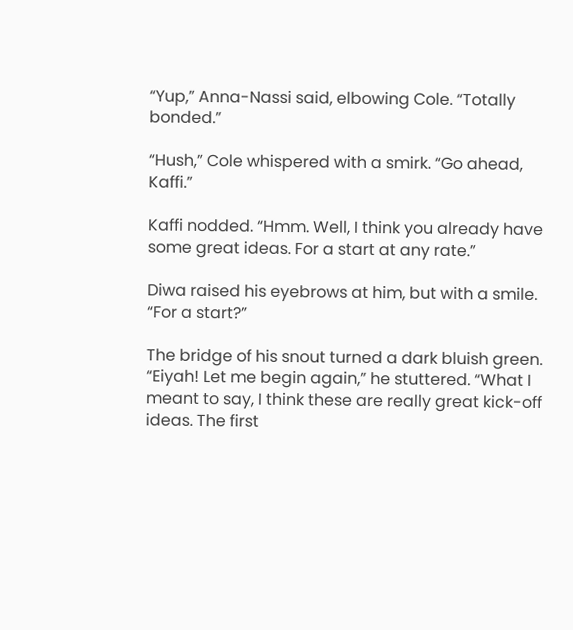“Yup,” Anna-Nassi said, elbowing Cole. “Totally bonded.”

“Hush,” Cole whispered with a smirk. “Go ahead, Kaffi.”

Kaffi nodded. “Hmm. Well, I think you already have some great ideas. For a start at any rate.”

Diwa raised his eyebrows at him, but with a smile. “For a start?”

The bridge of his snout turned a dark bluish green. “Eiyah! Let me begin again,” he stuttered. “What I meant to say, I think these are really great kick-off ideas. The first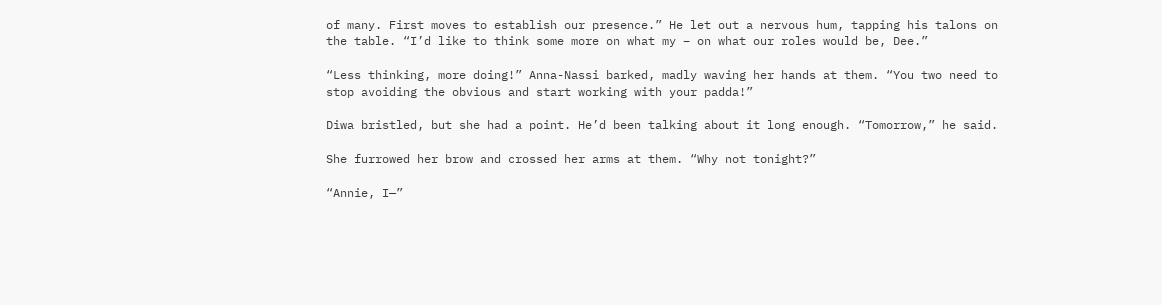of many. First moves to establish our presence.” He let out a nervous hum, tapping his talons on the table. “I’d like to think some more on what my – on what our roles would be, Dee.”

“Less thinking, more doing!” Anna-Nassi barked, madly waving her hands at them. “You two need to stop avoiding the obvious and start working with your padda!”

Diwa bristled, but she had a point. He’d been talking about it long enough. “Tomorrow,” he said.

She furrowed her brow and crossed her arms at them. “Why not tonight?”

“Annie, I—”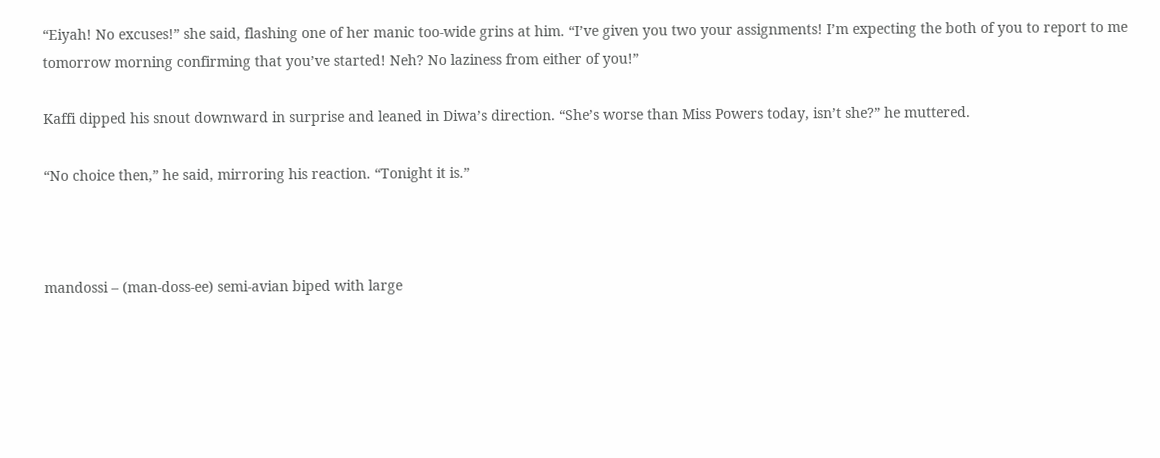“Eiyah! No excuses!” she said, flashing one of her manic too-wide grins at him. “I’ve given you two your assignments! I’m expecting the both of you to report to me tomorrow morning confirming that you’ve started! Neh? No laziness from either of you!”

Kaffi dipped his snout downward in surprise and leaned in Diwa’s direction. “She’s worse than Miss Powers today, isn’t she?” he muttered.

“No choice then,” he said, mirroring his reaction. “Tonight it is.”



mandossi – (man-doss-ee) semi-avian biped with large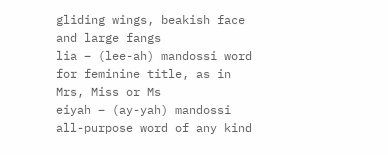gliding wings, beakish face and large fangs
lia – (lee-ah) mandossi word for feminine title, as in Mrs, Miss or Ms
eiyah – (ay-yah) mandossi all-purpose word of any kind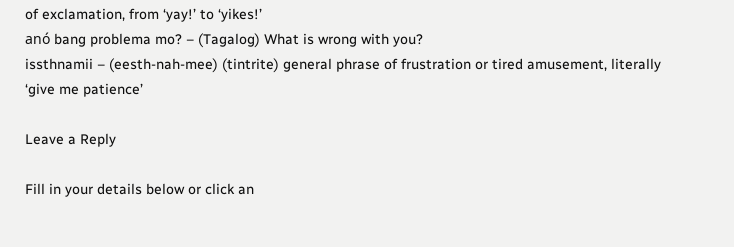of exclamation, from ‘yay!’ to ‘yikes!’
anó bang problema mo? – (Tagalog) What is wrong with you?
issthnamii – (eesth-nah-mee) (tintrite) general phrase of frustration or tired amusement, literally ‘give me patience’

Leave a Reply

Fill in your details below or click an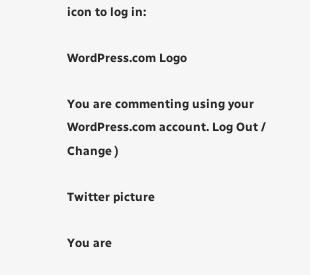icon to log in:

WordPress.com Logo

You are commenting using your WordPress.com account. Log Out /  Change )

Twitter picture

You are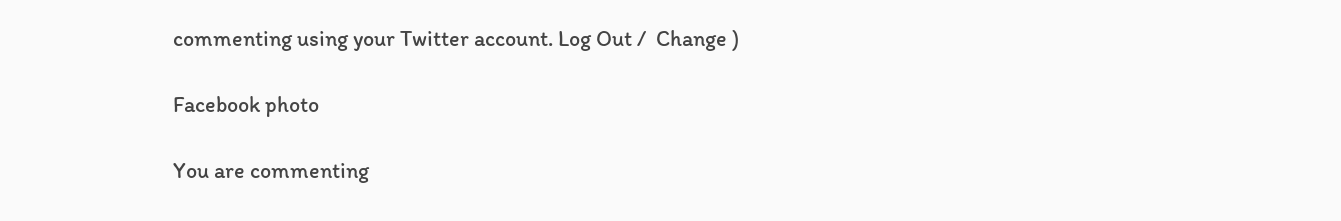commenting using your Twitter account. Log Out /  Change )

Facebook photo

You are commenting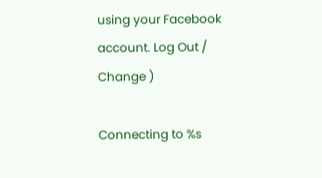using your Facebook account. Log Out /  Change )

Connecting to %s